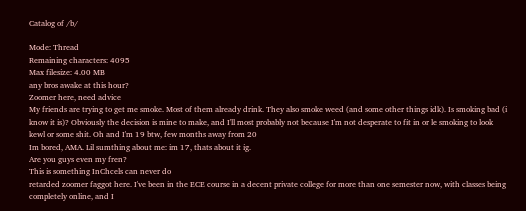Catalog of /b/

Mode: Thread
Remaining characters: 4095
Max filesize: 4.00 MB
any bros awake at this hour?
Zoomer here, need advice
My friends are trying to get me smoke. Most of them already drink. They also smoke weed (and some other things idk). Is smoking bad (i know it is)? Obviously the decision is mine to make, and I'll most probably not because I'm not desperate to fit in or le smoking to look kewl or some shit. Oh and I'm 19 btw, few months away from 20
Im bored, AMA. Lil sumthing about me: im 17, thats about it ig.
Are you guys even my fren?
This is something InChcels can never do
retarded zoomer faggot here. I've been in the ECE course in a decent private college for more than one semester now, with classes being completely online, and I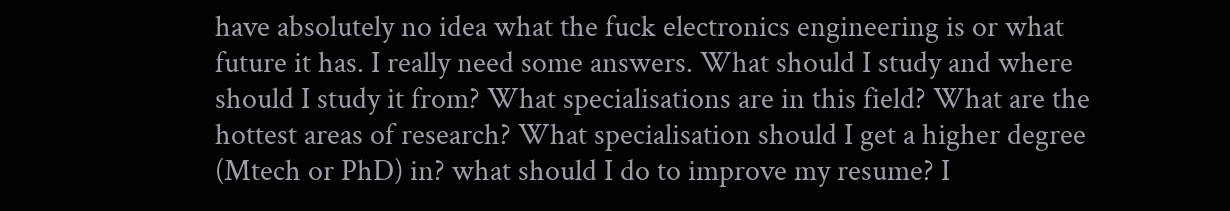have absolutely no idea what the fuck electronics engineering is or what future it has. I really need some answers. What should I study and where should I study it from? What specialisations are in this field? What are the hottest areas of research? What specialisation should I get a higher degree (Mtech or PhD) in? what should I do to improve my resume? I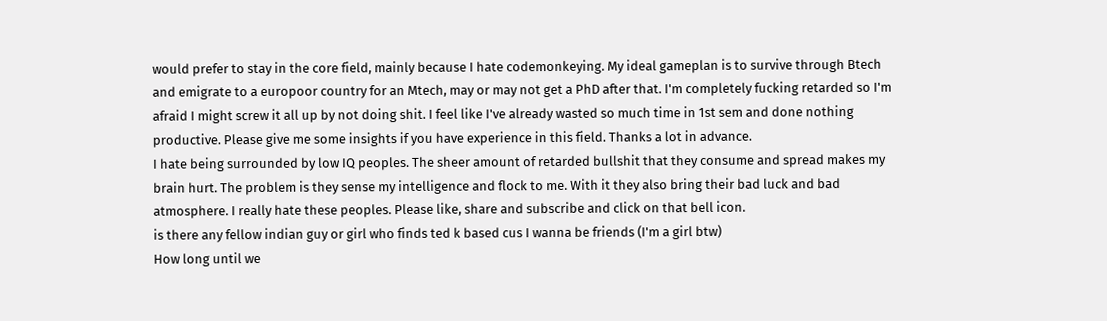would prefer to stay in the core field, mainly because I hate codemonkeying. My ideal gameplan is to survive through Btech and emigrate to a europoor country for an Mtech, may or may not get a PhD after that. I'm completely fucking retarded so I'm afraid I might screw it all up by not doing shit. I feel like I've already wasted so much time in 1st sem and done nothing productive. Please give me some insights if you have experience in this field. Thanks a lot in advance.
I hate being surrounded by low IQ peoples. The sheer amount of retarded bullshit that they consume and spread makes my brain hurt. The problem is they sense my intelligence and flock to me. With it they also bring their bad luck and bad atmosphere. I really hate these peoples. Please like, share and subscribe and click on that bell icon.
is there any fellow indian guy or girl who finds ted k based cus I wanna be friends (I'm a girl btw)
How long until we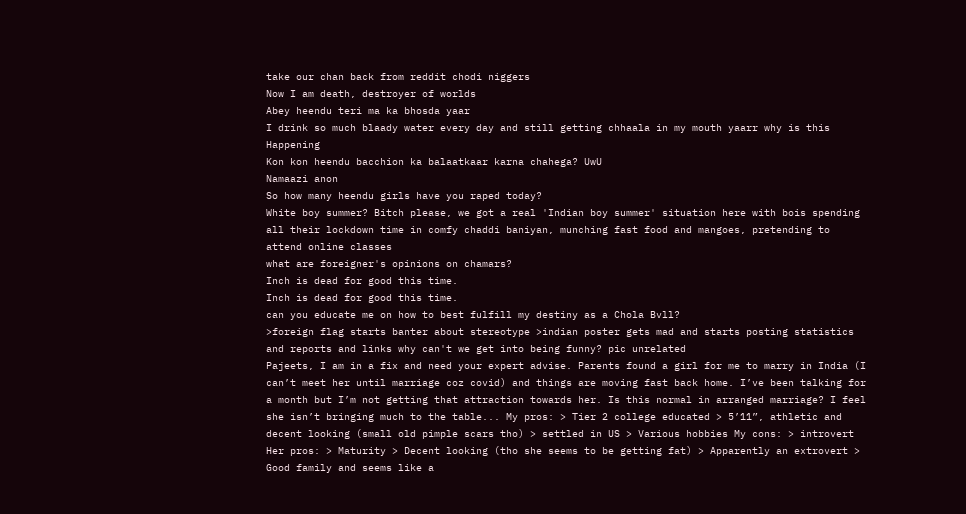take our chan back from reddit chodi niggers
Now I am death, destroyer of worlds
Abey heendu teri ma ka bhosda yaar
I drink so much blaady water every day and still getting chhaala in my mouth yaarr why is this Happening
Kon kon heendu bacchion ka balaatkaar karna chahega? UwU
Namaazi anon
So how many heendu girls have you raped today?
White boy summer? Bitch please, we got a real 'Indian boy summer' situation here with bois spending all their lockdown time in comfy chaddi baniyan, munching fast food and mangoes, pretending to attend online classes
what are foreigner's opinions on chamars?
Inch is dead for good this time.
Inch is dead for good this time.
can you educate me on how to best fulfill my destiny as a Chola Bvll?
>foreign flag starts banter about stereotype >indian poster gets mad and starts posting statistics and reports and links why can't we get into being funny? pic unrelated
Pajeets, I am in a fix and need your expert advise. Parents found a girl for me to marry in India (I can’t meet her until marriage coz covid) and things are moving fast back home. I’ve been talking for a month but I’m not getting that attraction towards her. Is this normal in arranged marriage? I feel she isn’t bringing much to the table... My pros: > Tier 2 college educated > 5’11”, athletic and decent looking (small old pimple scars tho) > settled in US > Various hobbies My cons: > introvert Her pros: > Maturity > Decent looking (tho she seems to be getting fat) > Apparently an extrovert > Good family and seems like a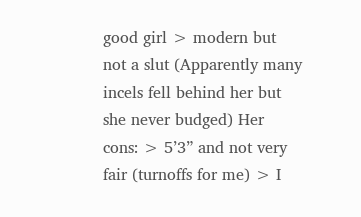good girl > modern but not a slut (Apparently many incels fell behind her but she never budged) Her cons: > 5’3” and not very fair (turnoffs for me) > I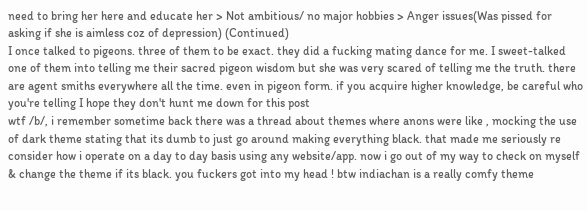need to bring her here and educate her > Not ambitious/ no major hobbies > Anger issues(Was pissed for asking if she is aimless coz of depression) (Continued)
I once talked to pigeons. three of them to be exact. they did a fucking mating dance for me. I sweet-talked one of them into telling me their sacred pigeon wisdom but she was very scared of telling me the truth. there are agent smiths everywhere all the time. even in pigeon form. if you acquire higher knowledge, be careful who you're telling I hope they don't hunt me down for this post
wtf /b/, i remember sometime back there was a thread about themes where anons were like , mocking the use of dark theme stating that its dumb to just go around making everything black. that made me seriously re consider how i operate on a day to day basis using any website/app. now i go out of my way to check on myself & change the theme if its black. you fuckers got into my head ! btw indiachan is a really comfy theme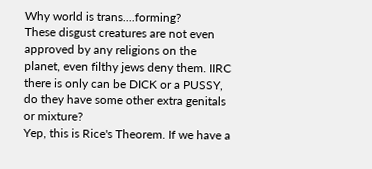Why world is trans....forming?
These disgust creatures are not even approved by any religions on the planet, even filthy jews deny them. IIRC there is only can be DICK or a PUSSY, do they have some other extra genitals or mixture?
Yep, this is Rice's Theorem. If we have a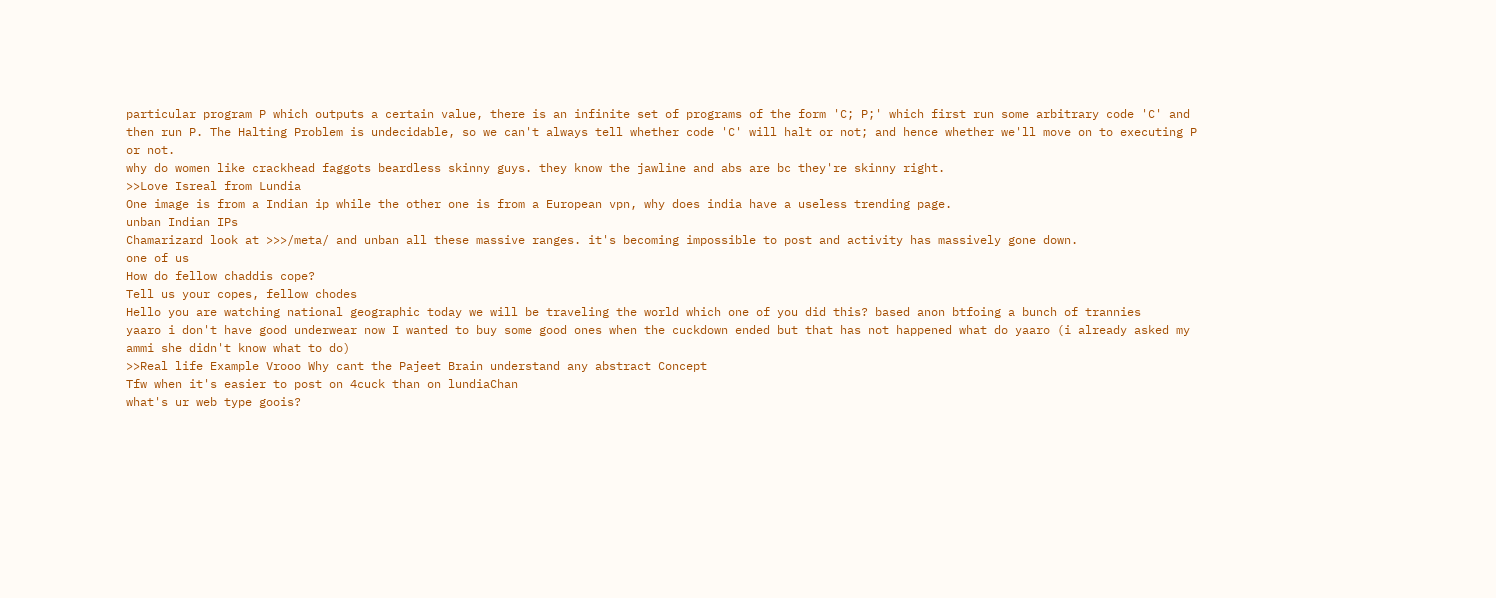particular program P which outputs a certain value, there is an infinite set of programs of the form 'C; P;' which first run some arbitrary code 'C' and then run P. The Halting Problem is undecidable, so we can't always tell whether code 'C' will halt or not; and hence whether we'll move on to executing P or not.
why do women like crackhead faggots beardless skinny guys. they know the jawline and abs are bc they're skinny right.
>>Love Isreal from Lundia
One image is from a Indian ip while the other one is from a European vpn, why does india have a useless trending page.
unban Indian IPs
Chamarizard look at >>>/meta/ and unban all these massive ranges. it's becoming impossible to post and activity has massively gone down.
one of us
How do fellow chaddis cope?
Tell us your copes, fellow chodes
Hello you are watching national geographic today we will be traveling the world which one of you did this? based anon btfoing a bunch of trannies
yaaro i don't have good underwear now I wanted to buy some good ones when the cuckdown ended but that has not happened what do yaaro (i already asked my ammi she didn't know what to do)
>>Real life Example Vrooo Why cant the Pajeet Brain understand any abstract Concept
Tfw when it's easier to post on 4cuck than on lundiaChan
what's ur web type goois?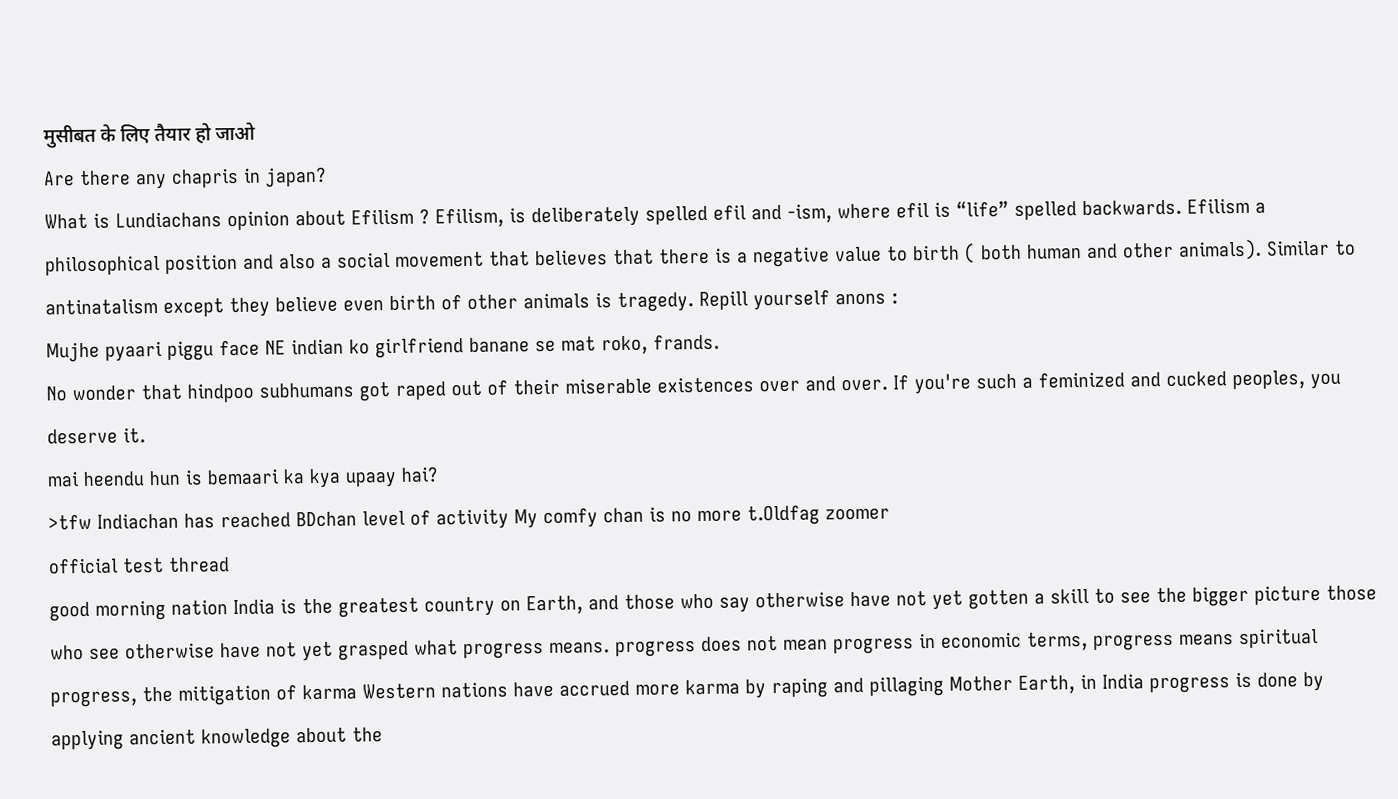मुसीबत के लिए तैयार हो जाओ
Are there any chapris in japan?
What is Lundiachans opinion about Efilism ? Efilism, is deliberately spelled efil and -ism, where efil is “life” spelled backwards. Efilism a philosophical position and also a social movement that believes that there is a negative value to birth ( both human and other animals). Similar to antinatalism except they believe even birth of other animals is tragedy. Repill yourself anons :
Mujhe pyaari piggu face NE indian ko girlfriend banane se mat roko, frands.
No wonder that hindpoo subhumans got raped out of their miserable existences over and over. If you're such a feminized and cucked peoples, you deserve it.
mai heendu hun is bemaari ka kya upaay hai?
>tfw Indiachan has reached BDchan level of activity My comfy chan is no more t.Oldfag zoomer
official test thread
good morning nation India is the greatest country on Earth, and those who say otherwise have not yet gotten a skill to see the bigger picture those who see otherwise have not yet grasped what progress means. progress does not mean progress in economic terms, progress means spiritual progress, the mitigation of karma Western nations have accrued more karma by raping and pillaging Mother Earth, in India progress is done by applying ancient knowledge about the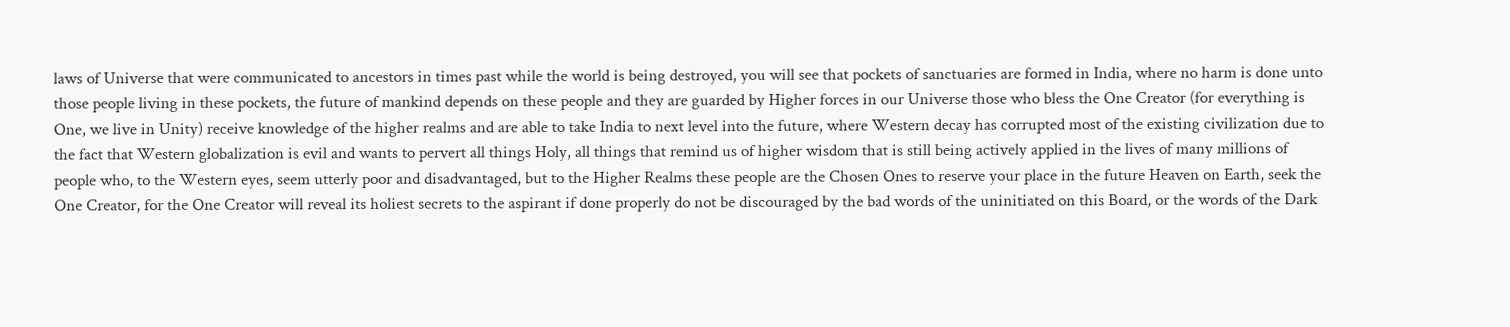laws of Universe that were communicated to ancestors in times past while the world is being destroyed, you will see that pockets of sanctuaries are formed in India, where no harm is done unto those people living in these pockets, the future of mankind depends on these people and they are guarded by Higher forces in our Universe those who bless the One Creator (for everything is One, we live in Unity) receive knowledge of the higher realms and are able to take India to next level into the future, where Western decay has corrupted most of the existing civilization due to the fact that Western globalization is evil and wants to pervert all things Holy, all things that remind us of higher wisdom that is still being actively applied in the lives of many millions of people who, to the Western eyes, seem utterly poor and disadvantaged, but to the Higher Realms these people are the Chosen Ones to reserve your place in the future Heaven on Earth, seek the One Creator, for the One Creator will reveal its holiest secrets to the aspirant if done properly do not be discouraged by the bad words of the uninitiated on this Board, or the words of the Dark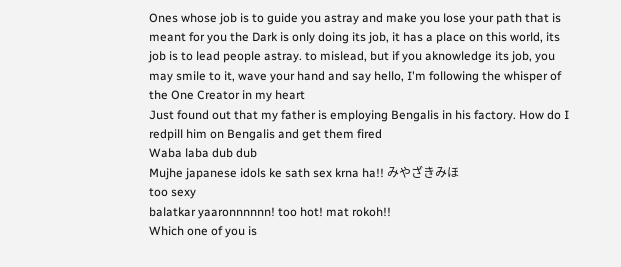Ones whose job is to guide you astray and make you lose your path that is meant for you the Dark is only doing its job, it has a place on this world, its job is to lead people astray. to mislead, but if you aknowledge its job, you may smile to it, wave your hand and say hello, I'm following the whisper of the One Creator in my heart
Just found out that my father is employing Bengalis in his factory. How do I redpill him on Bengalis and get them fired
Waba laba dub dub
Mujhe japanese idols ke sath sex krna ha!! みやざきみほ
too sexy
balatkar yaaronnnnnn! too hot! mat rokoh!!
Which one of you is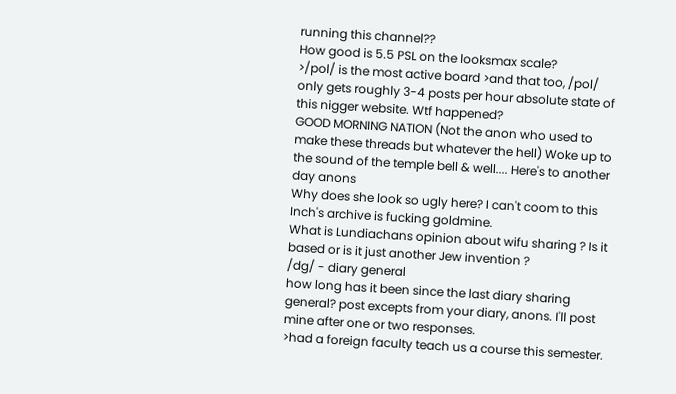running this channel??
How good is 5.5 PSL on the looksmax scale?
>/pol/ is the most active board >and that too, /pol/ only gets roughly 3-4 posts per hour absolute state of this nigger website. Wtf happened?
GOOD MORNING NATION (Not the anon who used to make these threads but whatever the hell) Woke up to the sound of the temple bell & well.... Here's to another day anons
Why does she look so ugly here? I can't coom to this
Inch's archive is fucking goldmine.
What is Lundiachans opinion about wifu sharing ? Is it based or is it just another Jew invention ?
/dg/ - diary general
how long has it been since the last diary sharing general? post excepts from your diary, anons. I'll post mine after one or two responses.
>had a foreign faculty teach us a course this semester.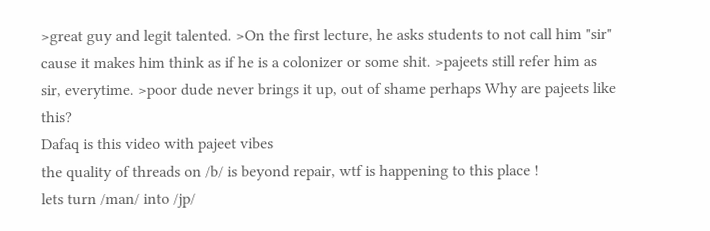>great guy and legit talented. >On the first lecture, he asks students to not call him "sir" cause it makes him think as if he is a colonizer or some shit. >pajeets still refer him as sir, everytime. >poor dude never brings it up, out of shame perhaps Why are pajeets like this?
Dafaq is this video with pajeet vibes
the quality of threads on /b/ is beyond repair, wtf is happening to this place !
lets turn /man/ into /jp/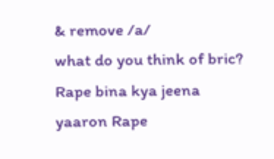& remove /a/
what do you think of bric?
Rape bina kya jeena yaaron Rape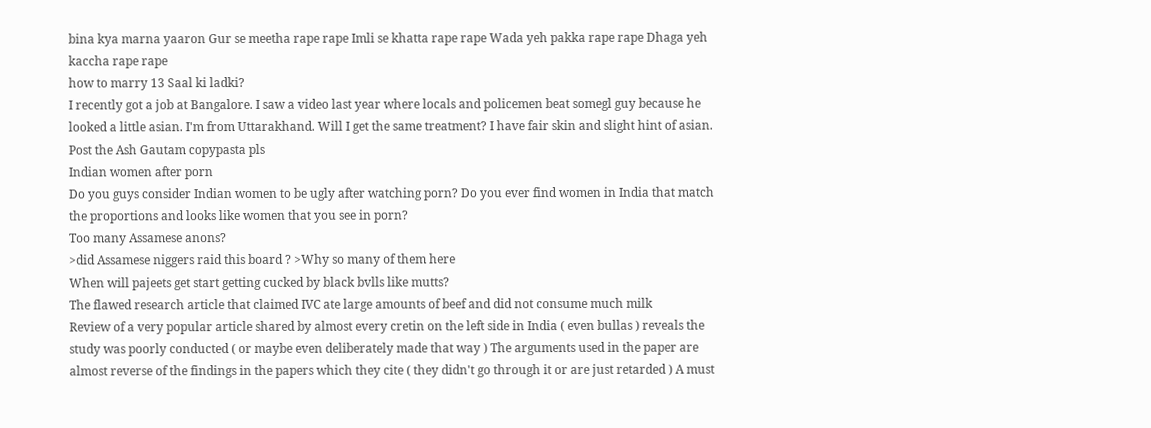bina kya marna yaaron Gur se meetha rape rape Imli se khatta rape rape Wada yeh pakka rape rape Dhaga yeh kaccha rape rape
how to marry 13 Saal ki ladki?
I recently got a job at Bangalore. I saw a video last year where locals and policemen beat somegl guy because he looked a little asian. I'm from Uttarakhand. Will I get the same treatment? I have fair skin and slight hint of asian.
Post the Ash Gautam copypasta pls
Indian women after porn
Do you guys consider Indian women to be ugly after watching porn? Do you ever find women in India that match the proportions and looks like women that you see in porn?
Too many Assamese anons?
>did Assamese niggers raid this board ? >Why so many of them here
When will pajeets get start getting cucked by black bvlls like mutts?
The flawed research article that claimed IVC ate large amounts of beef and did not consume much milk
Review of a very popular article shared by almost every cretin on the left side in India ( even bullas ) reveals the study was poorly conducted ( or maybe even deliberately made that way ) The arguments used in the paper are almost reverse of the findings in the papers which they cite ( they didn't go through it or are just retarded ) A must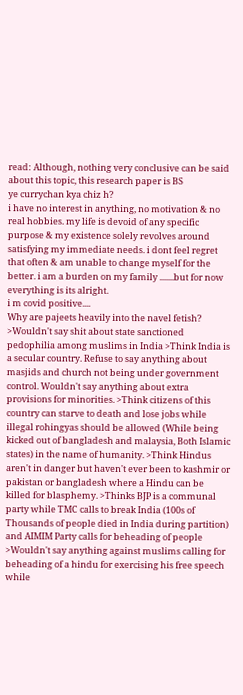read: Although, nothing very conclusive can be said about this topic, this research paper is BS
ye currychan kya chiz h?
i have no interest in anything, no motivation & no real hobbies. my life is devoid of any specific purpose & my existence solely revolves around satisfying my immediate needs. i dont feel regret that often & am unable to change myself for the better. i am a burden on my family .......but for now everything is its alright.
i m covid positive....
Why are pajeets heavily into the navel fetish?
>Wouldn't say shit about state sanctioned pedophilia among muslims in India >Think India is a secular country. Refuse to say anything about masjids and church not being under government control. Wouldn't say anything about extra provisions for minorities. >Think citizens of this country can starve to death and lose jobs while illegal rohingyas should be allowed (While being kicked out of bangladesh and malaysia, Both Islamic states) in the name of humanity. >Think Hindus aren't in danger but haven't ever been to kashmir or pakistan or bangladesh where a Hindu can be killed for blasphemy. >Thinks BJP is a communal party while TMC calls to break India (100s of Thousands of people died in India during partition) and AIMIM Party calls for beheading of people >Wouldn't say anything against muslims calling for beheading of a hindu for exercising his free speech while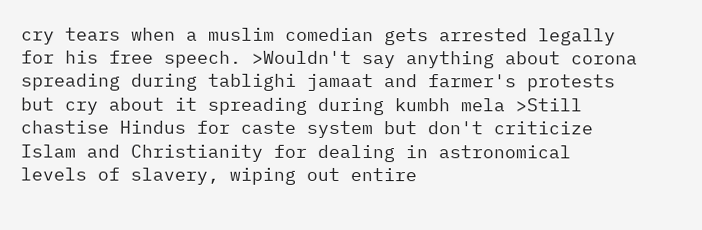cry tears when a muslim comedian gets arrested legally for his free speech. >Wouldn't say anything about corona spreading during tablighi jamaat and farmer's protests but cry about it spreading during kumbh mela >Still chastise Hindus for caste system but don't criticize Islam and Christianity for dealing in astronomical levels of slavery, wiping out entire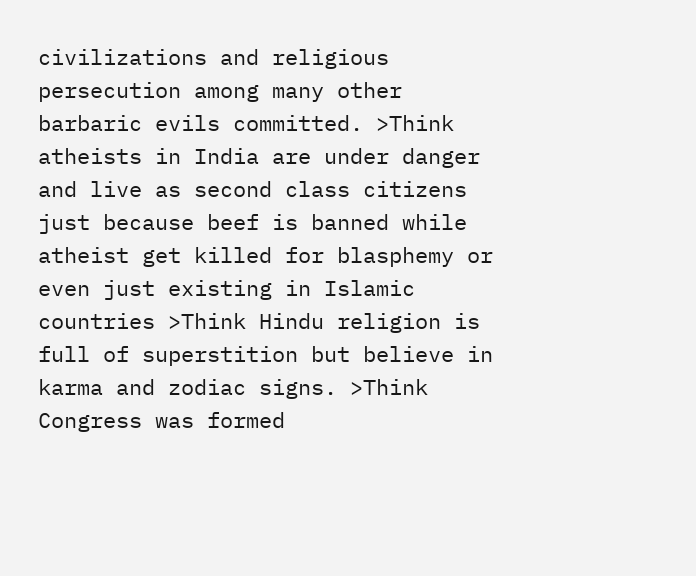civilizations and religious persecution among many other barbaric evils committed. >Think atheists in India are under danger and live as second class citizens just because beef is banned while atheist get killed for blasphemy or even just existing in Islamic countries >Think Hindu religion is full of superstition but believe in karma and zodiac signs. >Think Congress was formed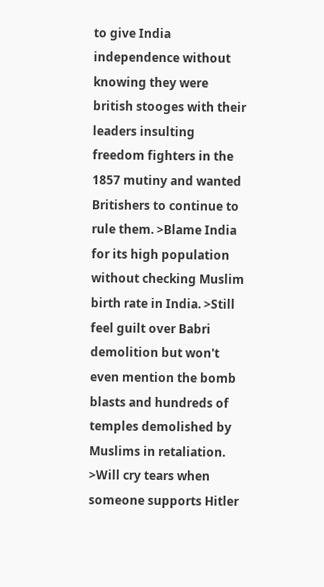to give India independence without knowing they were british stooges with their leaders insulting freedom fighters in the 1857 mutiny and wanted Britishers to continue to rule them. >Blame India for its high population without checking Muslim birth rate in India. >Still feel guilt over Babri demolition but won't even mention the bomb blasts and hundreds of temples demolished by Muslims in retaliation. >Will cry tears when someone supports Hitler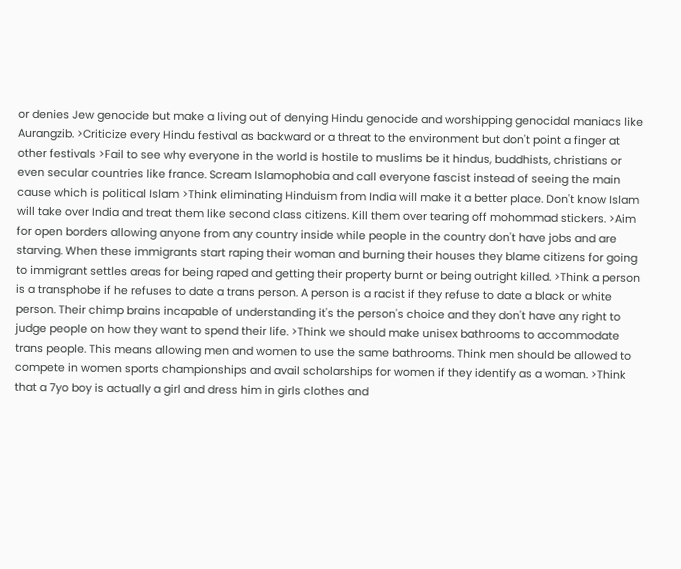or denies Jew genocide but make a living out of denying Hindu genocide and worshipping genocidal maniacs like Aurangzib. >Criticize every Hindu festival as backward or a threat to the environment but don't point a finger at other festivals >Fail to see why everyone in the world is hostile to muslims be it hindus, buddhists, christians or even secular countries like france. Scream Islamophobia and call everyone fascist instead of seeing the main cause which is political Islam >Think eliminating Hinduism from India will make it a better place. Don't know Islam will take over India and treat them like second class citizens. Kill them over tearing off mohommad stickers. >Aim for open borders allowing anyone from any country inside while people in the country don't have jobs and are starving. When these immigrants start raping their woman and burning their houses they blame citizens for going to immigrant settles areas for being raped and getting their property burnt or being outright killed. >Think a person is a transphobe if he refuses to date a trans person. A person is a racist if they refuse to date a black or white person. Their chimp brains incapable of understanding it's the person's choice and they don't have any right to judge people on how they want to spend their life. >Think we should make unisex bathrooms to accommodate trans people. This means allowing men and women to use the same bathrooms. Think men should be allowed to compete in women sports championships and avail scholarships for women if they identify as a woman. >Think that a 7yo boy is actually a girl and dress him in girls clothes and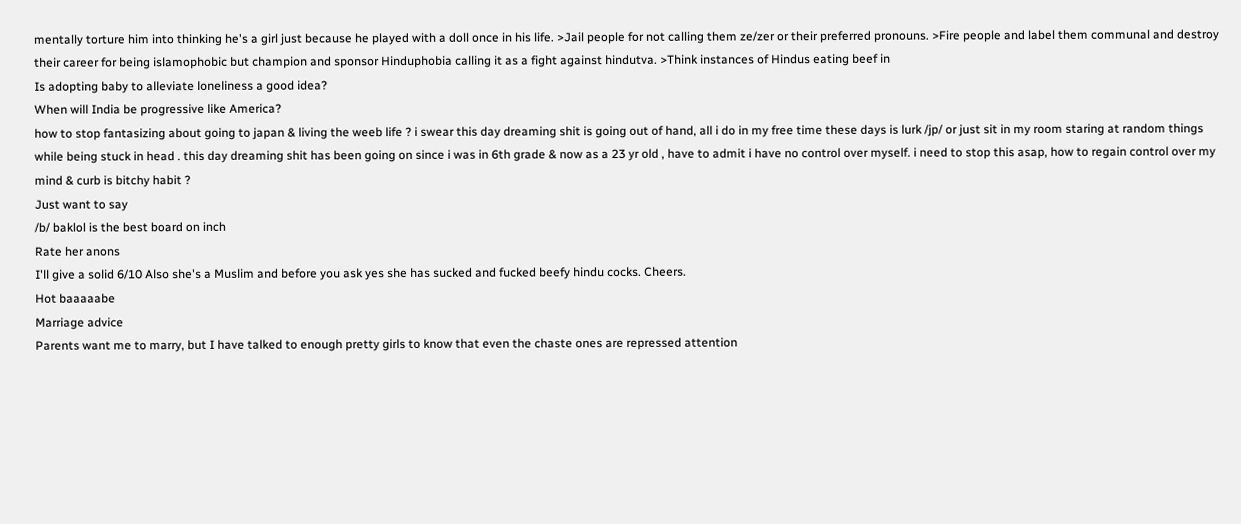mentally torture him into thinking he's a girl just because he played with a doll once in his life. >Jail people for not calling them ze/zer or their preferred pronouns. >Fire people and label them communal and destroy their career for being islamophobic but champion and sponsor Hinduphobia calling it as a fight against hindutva. >Think instances of Hindus eating beef in
Is adopting baby to alleviate loneliness a good idea?
When will India be progressive like America?
how to stop fantasizing about going to japan & living the weeb life ? i swear this day dreaming shit is going out of hand, all i do in my free time these days is lurk /jp/ or just sit in my room staring at random things while being stuck in head . this day dreaming shit has been going on since i was in 6th grade & now as a 23 yr old , have to admit i have no control over myself. i need to stop this asap, how to regain control over my mind & curb is bitchy habit ?
Just want to say
/b/ baklol is the best board on inch
Rate her anons
I'll give a solid 6/10 Also she's a Muslim and before you ask yes she has sucked and fucked beefy hindu cocks. Cheers.
Hot baaaaabe
Marriage advice
Parents want me to marry, but I have talked to enough pretty girls to know that even the chaste ones are repressed attention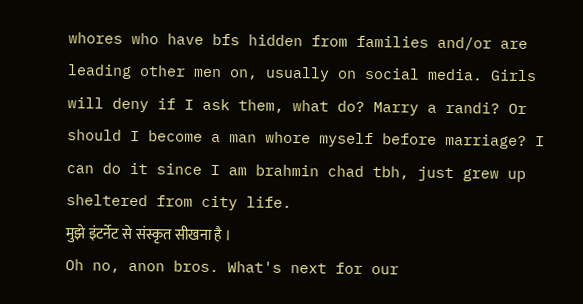whores who have bfs hidden from families and/or are leading other men on, usually on social media. Girls will deny if I ask them, what do? Marry a randi? Or should I become a man whore myself before marriage? I can do it since I am brahmin chad tbh, just grew up sheltered from city life.
मुझे इंटर्नेट से संस्कृत सीखना है ।
Oh no, anon bros. What's next for our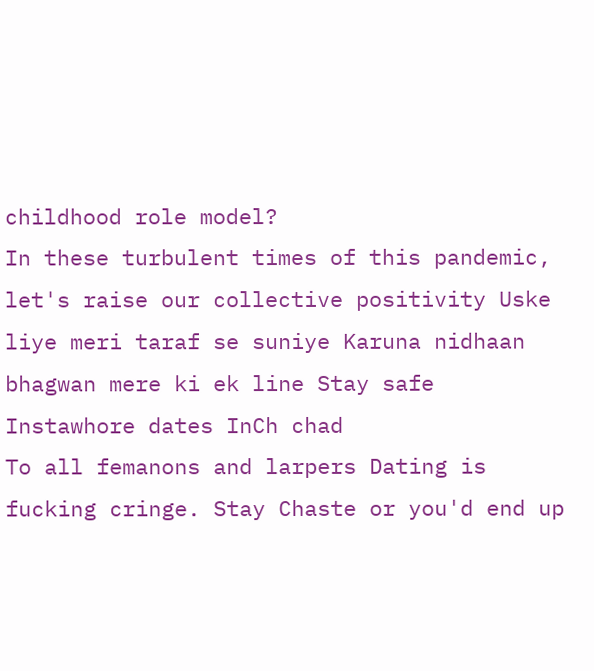childhood role model?
In these turbulent times of this pandemic, let's raise our collective positivity Uske liye meri taraf se suniye Karuna nidhaan bhagwan mere ki ek line Stay safe
Instawhore dates InCh chad
To all femanons and larpers Dating is fucking cringe. Stay Chaste or you'd end up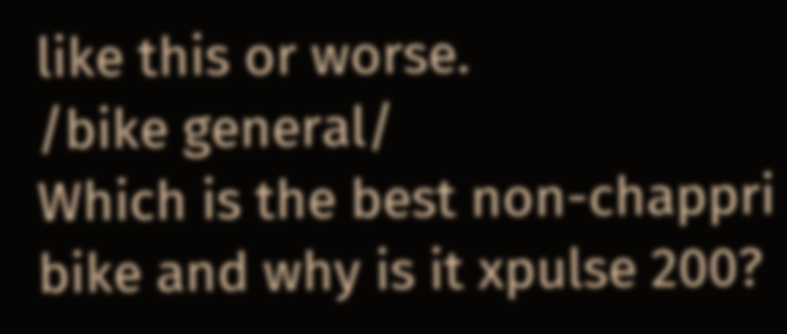like this or worse.
/bike general/
Which is the best non-chappri bike and why is it xpulse 200?